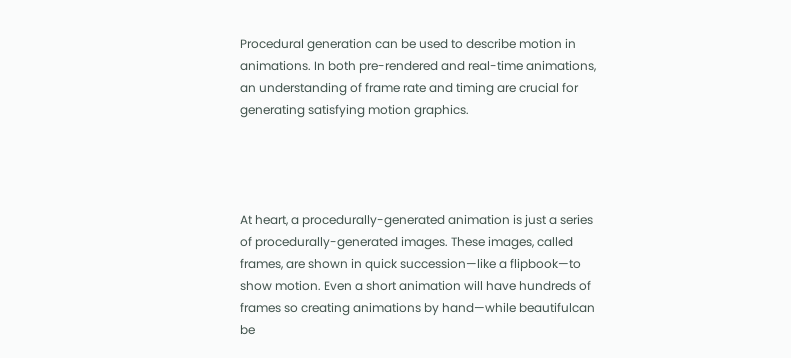Procedural generation can be used to describe motion in animations. In both pre-rendered and real-time animations, an understanding of frame rate and timing are crucial for generating satisfying motion graphics.




At heart, a procedurally-generated animation is just a series of procedurally-generated images. These images, called frames, are shown in quick succession—like a flipbook—to show motion. Even a short animation will have hundreds of frames so creating animations by hand—while beautifulcan be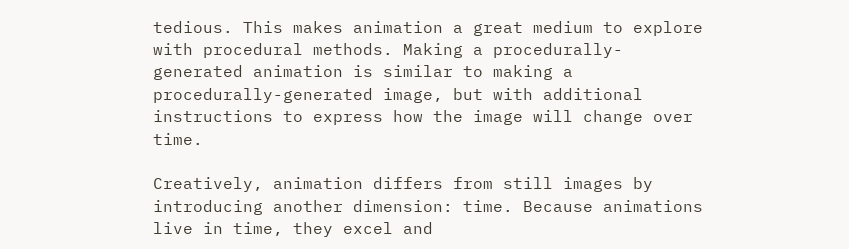tedious. This makes animation a great medium to explore with procedural methods. Making a procedurally-generated animation is similar to making a procedurally-generated image, but with additional instructions to express how the image will change over time.

Creatively, animation differs from still images by introducing another dimension: time. Because animations live in time, they excel and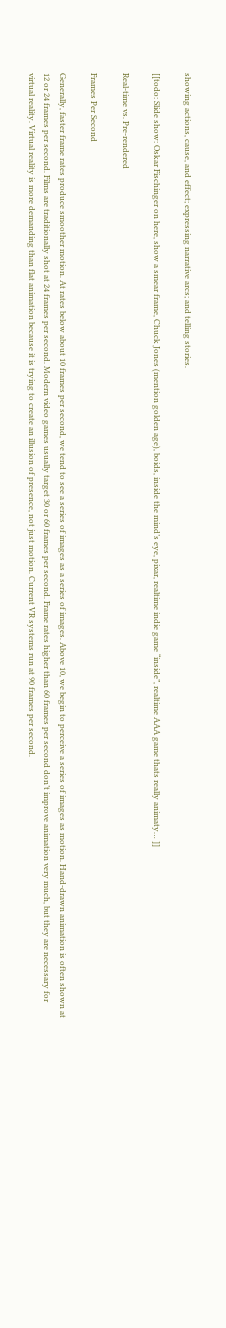showing actions, cause, and effect; expressing narrative arcs; and telling stories.

[[todo: Slide show: Oskar Fischinger on here, show a smear frame, Chuck Jones (mention golden age), boids, inside the mind’s eye, pixar, realtime indie game “inside”, realtime AAA game thats really animaty… ]]

Real-time vs. Pre-rendered

Frames Per Second

Generally, faster frame rates produce smoother motion. At rates below about 10 frames per second, we tend to see a series of images as a series of images. Above 10, we begin to perceive a series of images as motion. Hand-drawn animation is often shown at 12 or 24 frames per second. Films are traditionally shot at 24 frames per second. Modern video games usually target 30 or 60 frames per second. Frame rates higher than 60 frames per second don’t improve animation very much, but they are necessary for virtual reality. Virtual reality is more demanding than flat animation because it is trying to create an illusion of presence, not just motion. Current VR systems run at 90 frames per second.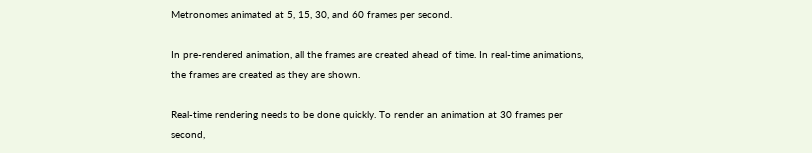Metronomes animated at 5, 15, 30, and 60 frames per second.

In pre-rendered animation, all the frames are created ahead of time. In real-time animations, the frames are created as they are shown.

Real-time rendering needs to be done quickly. To render an animation at 30 frames per second,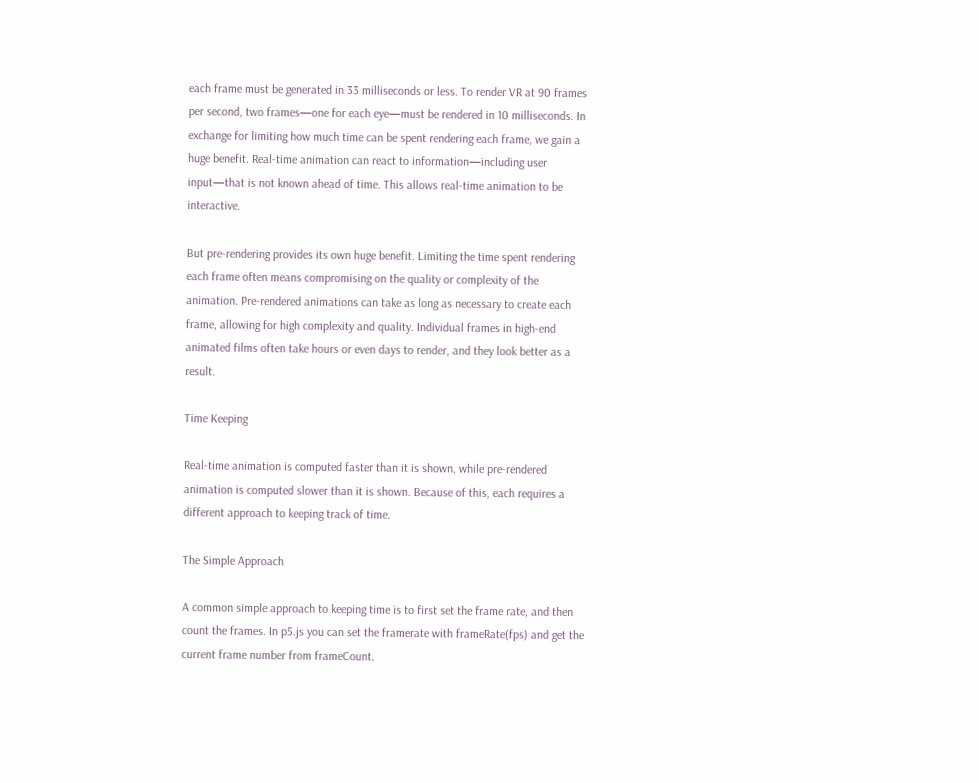each frame must be generated in 33 milliseconds or less. To render VR at 90 frames per second, two frames—one for each eye—must be rendered in 10 milliseconds. In exchange for limiting how much time can be spent rendering each frame, we gain a huge benefit. Real-time animation can react to information—including user input—that is not known ahead of time. This allows real-time animation to be interactive.

But pre-rendering provides its own huge benefit. Limiting the time spent rendering each frame often means compromising on the quality or complexity of the animation. Pre-rendered animations can take as long as necessary to create each frame, allowing for high complexity and quality. Individual frames in high-end animated films often take hours or even days to render, and they look better as a result.

Time Keeping

Real-time animation is computed faster than it is shown, while pre-rendered animation is computed slower than it is shown. Because of this, each requires a different approach to keeping track of time.

The Simple Approach

A common simple approach to keeping time is to first set the frame rate, and then count the frames. In p5.js you can set the framerate with frameRate(fps) and get the current frame number from frameCount.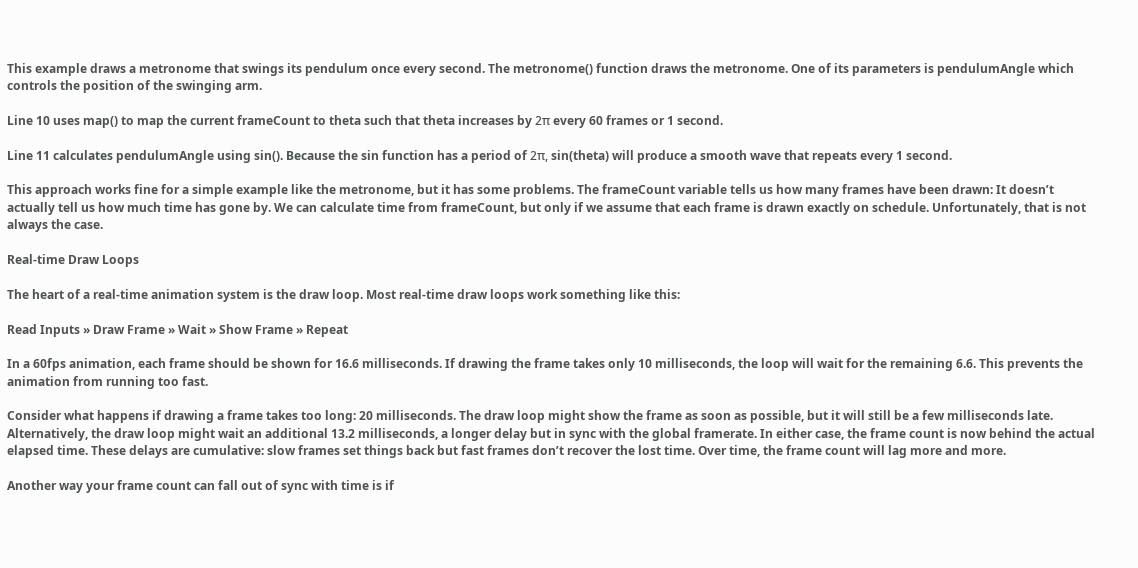This example draws a metronome that swings its pendulum once every second. The metronome() function draws the metronome. One of its parameters is pendulumAngle which controls the position of the swinging arm.

Line 10 uses map() to map the current frameCount to theta such that theta increases by 2π every 60 frames or 1 second.

Line 11 calculates pendulumAngle using sin(). Because the sin function has a period of 2π, sin(theta) will produce a smooth wave that repeats every 1 second.

This approach works fine for a simple example like the metronome, but it has some problems. The frameCount variable tells us how many frames have been drawn: It doesn’t actually tell us how much time has gone by. We can calculate time from frameCount, but only if we assume that each frame is drawn exactly on schedule. Unfortunately, that is not always the case.

Real-time Draw Loops

The heart of a real-time animation system is the draw loop. Most real-time draw loops work something like this:

Read Inputs » Draw Frame » Wait » Show Frame » Repeat

In a 60fps animation, each frame should be shown for 16.6 milliseconds. If drawing the frame takes only 10 milliseconds, the loop will wait for the remaining 6.6. This prevents the animation from running too fast.

Consider what happens if drawing a frame takes too long: 20 milliseconds. The draw loop might show the frame as soon as possible, but it will still be a few milliseconds late. Alternatively, the draw loop might wait an additional 13.2 milliseconds, a longer delay but in sync with the global framerate. In either case, the frame count is now behind the actual elapsed time. These delays are cumulative: slow frames set things back but fast frames don’t recover the lost time. Over time, the frame count will lag more and more.

Another way your frame count can fall out of sync with time is if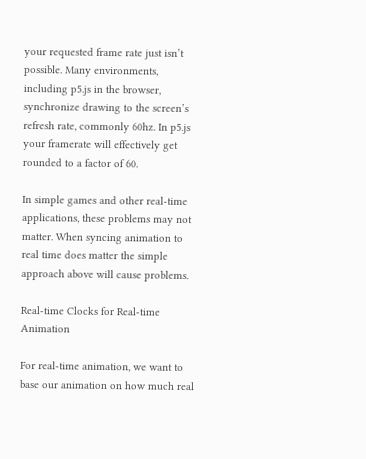your requested frame rate just isn’t possible. Many environments, including p5.js in the browser, synchronize drawing to the screen’s refresh rate, commonly 60hz. In p5.js your framerate will effectively get rounded to a factor of 60.

In simple games and other real-time applications, these problems may not matter. When syncing animation to real time does matter the simple approach above will cause problems.

Real-time Clocks for Real-time Animation

For real-time animation, we want to base our animation on how much real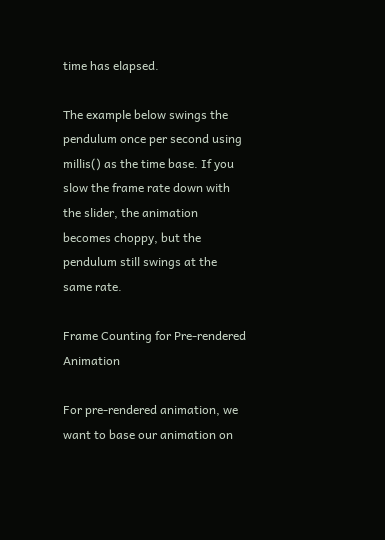time has elapsed.

The example below swings the pendulum once per second using millis() as the time base. If you slow the frame rate down with the slider, the animation becomes choppy, but the pendulum still swings at the same rate.

Frame Counting for Pre-rendered Animation

For pre-rendered animation, we want to base our animation on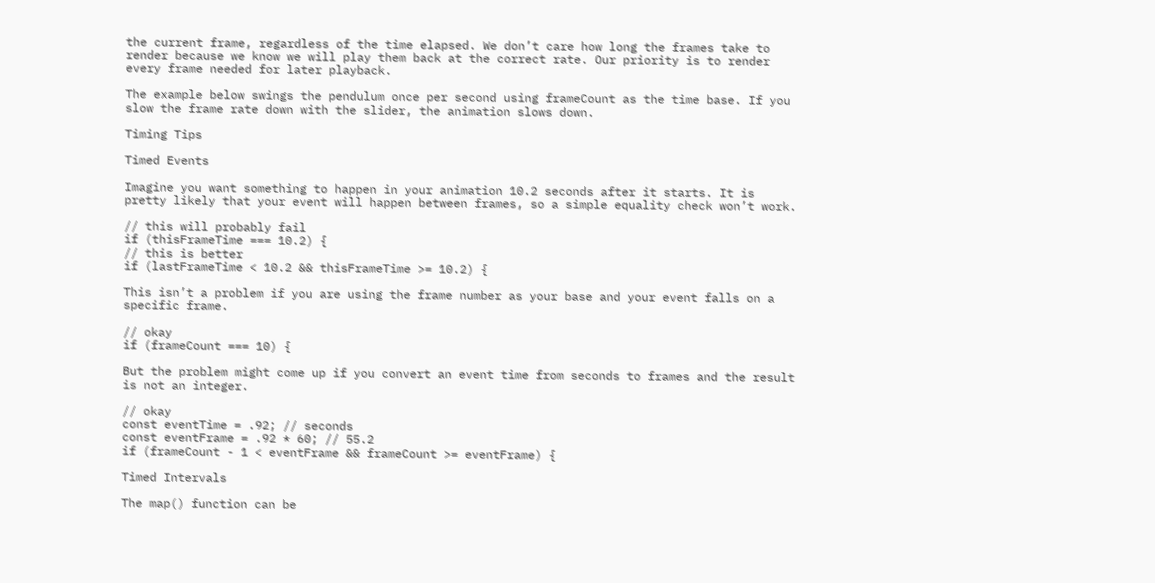the current frame, regardless of the time elapsed. We don’t care how long the frames take to render because we know we will play them back at the correct rate. Our priority is to render every frame needed for later playback.

The example below swings the pendulum once per second using frameCount as the time base. If you slow the frame rate down with the slider, the animation slows down.

Timing Tips

Timed Events

Imagine you want something to happen in your animation 10.2 seconds after it starts. It is pretty likely that your event will happen between frames, so a simple equality check won’t work.

// this will probably fail
if (thisFrameTime === 10.2) {
// this is better
if (lastFrameTime < 10.2 && thisFrameTime >= 10.2) {

This isn’t a problem if you are using the frame number as your base and your event falls on a specific frame.

// okay
if (frameCount === 10) {

But the problem might come up if you convert an event time from seconds to frames and the result is not an integer.

// okay
const eventTime = .92; // seconds
const eventFrame = .92 * 60; // 55.2
if (frameCount - 1 < eventFrame && frameCount >= eventFrame) {

Timed Intervals

The map() function can be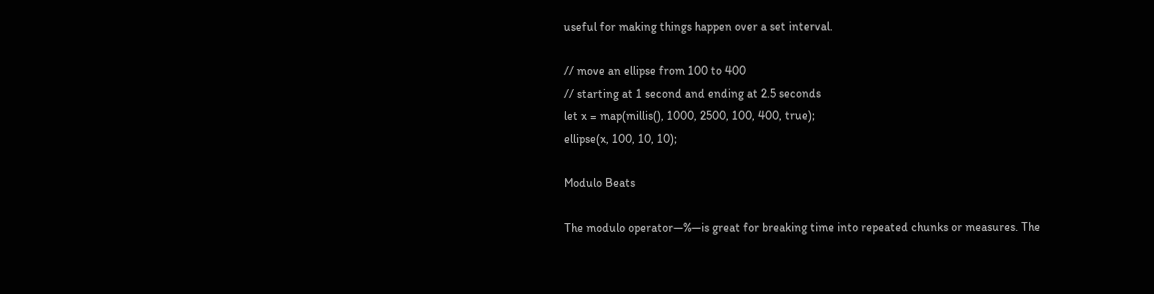useful for making things happen over a set interval.

// move an ellipse from 100 to 400
// starting at 1 second and ending at 2.5 seconds
let x = map(millis(), 1000, 2500, 100, 400, true);
ellipse(x, 100, 10, 10);

Modulo Beats

The modulo operator—%—is great for breaking time into repeated chunks or measures. The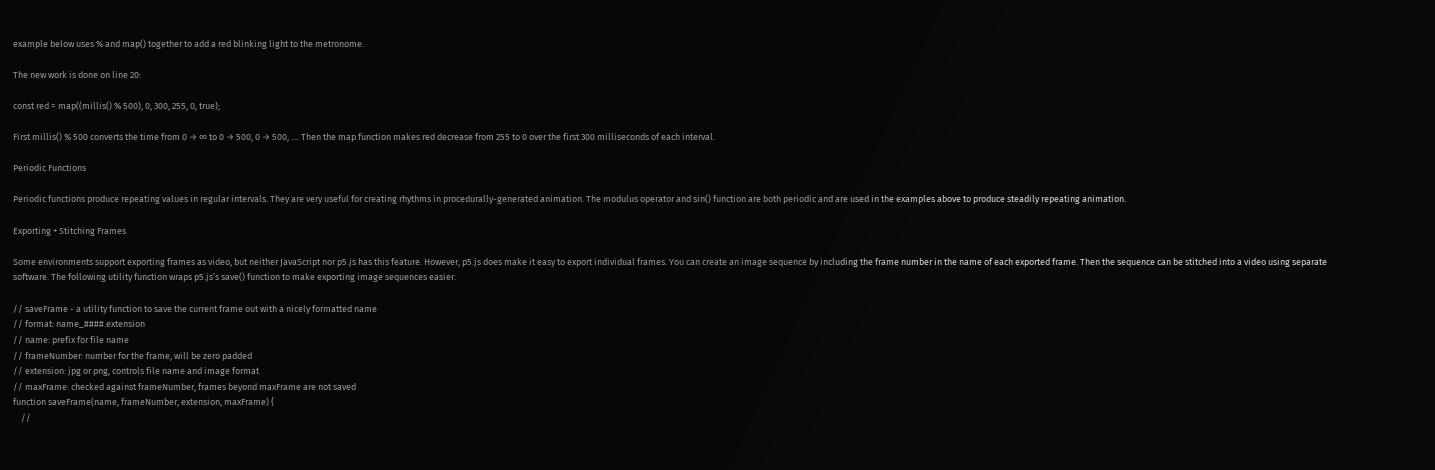example below uses % and map() together to add a red blinking light to the metronome.

The new work is done on line 20:

const red = map((millis() % 500), 0, 300, 255, 0, true);

First millis() % 500 converts the time from 0 → ∞ to 0 → 500, 0 → 500, .... Then the map function makes red decrease from 255 to 0 over the first 300 milliseconds of each interval.

Periodic Functions

Periodic functions produce repeating values in regular intervals. They are very useful for creating rhythms in procedurally-generated animation. The modulus operator and sin() function are both periodic and are used in the examples above to produce steadily repeating animation.

Exporting + Stitching Frames

Some environments support exporting frames as video, but neither JavaScript nor p5.js has this feature. However, p5.js does make it easy to export individual frames. You can create an image sequence by including the frame number in the name of each exported frame. Then the sequence can be stitched into a video using separate software. The following utility function wraps p5.js’s save() function to make exporting image sequences easier.

// saveFrame - a utility function to save the current frame out with a nicely formatted name
// format: name_####.extension
// name: prefix for file name
// frameNumber: number for the frame, will be zero padded
// extension: jpg or png, controls file name and image format
// maxFrame: checked against frameNumber, frames beyond maxFrame are not saved
function saveFrame(name, frameNumber, extension, maxFrame) {
    //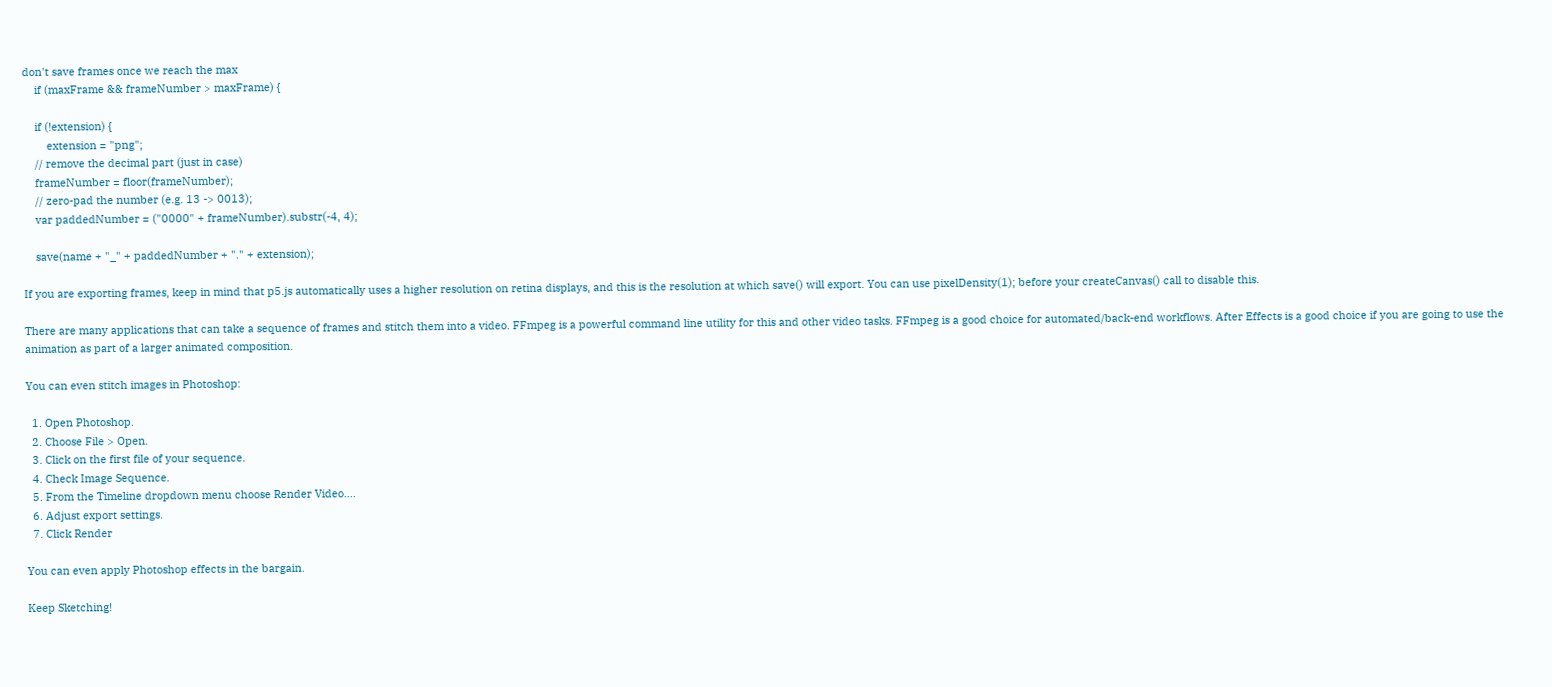don't save frames once we reach the max
    if (maxFrame && frameNumber > maxFrame) {

    if (!extension) {
        extension = "png";
    // remove the decimal part (just in case)
    frameNumber = floor(frameNumber);
    // zero-pad the number (e.g. 13 -> 0013);
    var paddedNumber = ("0000" + frameNumber).substr(-4, 4);

    save(name + "_" + paddedNumber + "." + extension);

If you are exporting frames, keep in mind that p5.js automatically uses a higher resolution on retina displays, and this is the resolution at which save() will export. You can use pixelDensity(1); before your createCanvas() call to disable this.

There are many applications that can take a sequence of frames and stitch them into a video. FFmpeg is a powerful command line utility for this and other video tasks. FFmpeg is a good choice for automated/back-end workflows. After Effects is a good choice if you are going to use the animation as part of a larger animated composition.

You can even stitch images in Photoshop:

  1. Open Photoshop.
  2. Choose File > Open.
  3. Click on the first file of your sequence.
  4. Check Image Sequence.
  5. From the Timeline dropdown menu choose Render Video....
  6. Adjust export settings.
  7. Click Render

You can even apply Photoshop effects in the bargain.

Keep Sketching!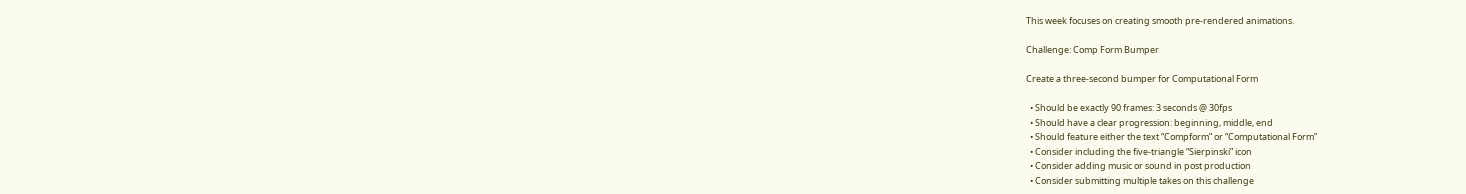This week focuses on creating smooth pre-rendered animations.

Challenge: Comp Form Bumper

Create a three-second bumper for Computational Form

  • Should be exactly 90 frames: 3 seconds @ 30fps
  • Should have a clear progression: beginning, middle, end
  • Should feature either the text “Compform” or “Computational Form”
  • Consider including the five-triangle “Sierpinski” icon
  • Consider adding music or sound in post production
  • Consider submitting multiple takes on this challenge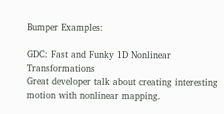Bumper Examples:

GDC: Fast and Funky 1D Nonlinear Transformations
Great developer talk about creating interesting motion with nonlinear mapping.